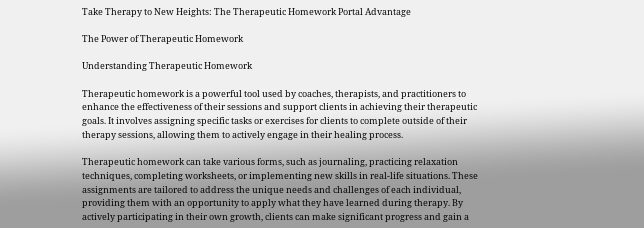Take Therapy to New Heights: The Therapeutic Homework Portal Advantage

The Power of Therapeutic Homework

Understanding Therapeutic Homework

Therapeutic homework is a powerful tool used by coaches, therapists, and practitioners to enhance the effectiveness of their sessions and support clients in achieving their therapeutic goals. It involves assigning specific tasks or exercises for clients to complete outside of their therapy sessions, allowing them to actively engage in their healing process.

Therapeutic homework can take various forms, such as journaling, practicing relaxation techniques, completing worksheets, or implementing new skills in real-life situations. These assignments are tailored to address the unique needs and challenges of each individual, providing them with an opportunity to apply what they have learned during therapy. By actively participating in their own growth, clients can make significant progress and gain a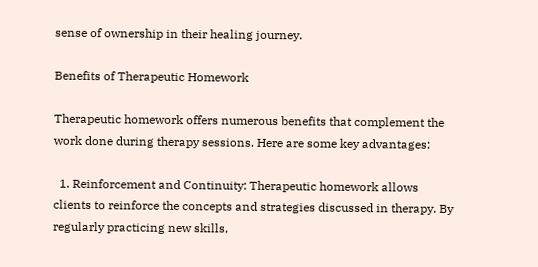sense of ownership in their healing journey.

Benefits of Therapeutic Homework

Therapeutic homework offers numerous benefits that complement the work done during therapy sessions. Here are some key advantages:

  1. Reinforcement and Continuity: Therapeutic homework allows clients to reinforce the concepts and strategies discussed in therapy. By regularly practicing new skills,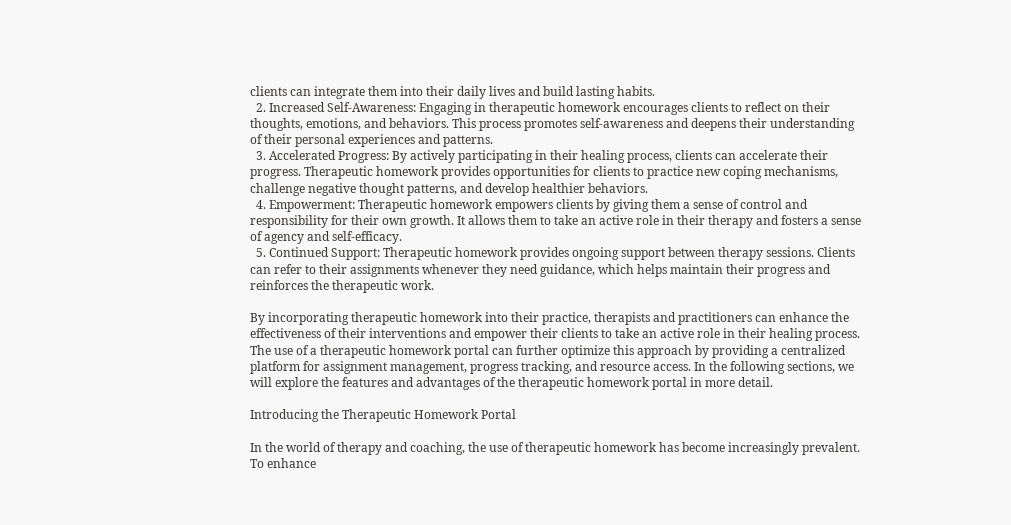clients can integrate them into their daily lives and build lasting habits.
  2. Increased Self-Awareness: Engaging in therapeutic homework encourages clients to reflect on their thoughts, emotions, and behaviors. This process promotes self-awareness and deepens their understanding of their personal experiences and patterns.
  3. Accelerated Progress: By actively participating in their healing process, clients can accelerate their progress. Therapeutic homework provides opportunities for clients to practice new coping mechanisms, challenge negative thought patterns, and develop healthier behaviors.
  4. Empowerment: Therapeutic homework empowers clients by giving them a sense of control and responsibility for their own growth. It allows them to take an active role in their therapy and fosters a sense of agency and self-efficacy.
  5. Continued Support: Therapeutic homework provides ongoing support between therapy sessions. Clients can refer to their assignments whenever they need guidance, which helps maintain their progress and reinforces the therapeutic work.

By incorporating therapeutic homework into their practice, therapists and practitioners can enhance the effectiveness of their interventions and empower their clients to take an active role in their healing process. The use of a therapeutic homework portal can further optimize this approach by providing a centralized platform for assignment management, progress tracking, and resource access. In the following sections, we will explore the features and advantages of the therapeutic homework portal in more detail.

Introducing the Therapeutic Homework Portal

In the world of therapy and coaching, the use of therapeutic homework has become increasingly prevalent. To enhance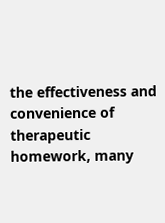the effectiveness and convenience of therapeutic homework, many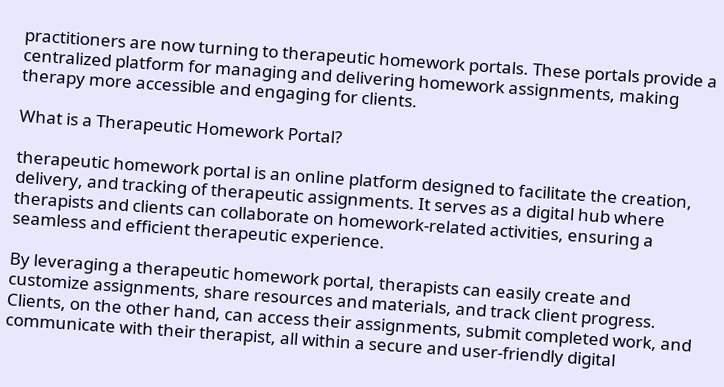practitioners are now turning to therapeutic homework portals. These portals provide a centralized platform for managing and delivering homework assignments, making therapy more accessible and engaging for clients.

What is a Therapeutic Homework Portal?

therapeutic homework portal is an online platform designed to facilitate the creation, delivery, and tracking of therapeutic assignments. It serves as a digital hub where therapists and clients can collaborate on homework-related activities, ensuring a seamless and efficient therapeutic experience.

By leveraging a therapeutic homework portal, therapists can easily create and customize assignments, share resources and materials, and track client progress. Clients, on the other hand, can access their assignments, submit completed work, and communicate with their therapist, all within a secure and user-friendly digital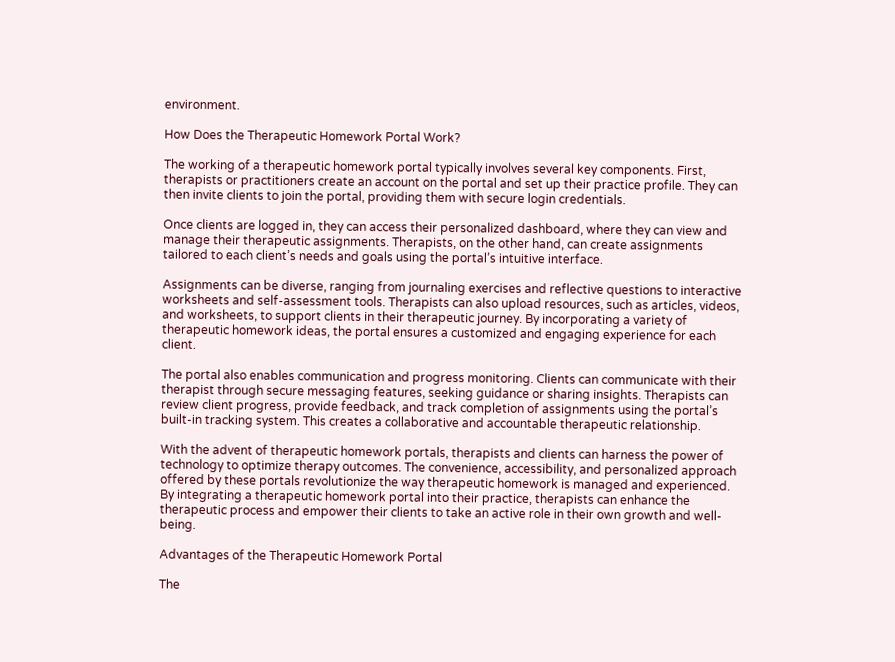environment.

How Does the Therapeutic Homework Portal Work?

The working of a therapeutic homework portal typically involves several key components. First, therapists or practitioners create an account on the portal and set up their practice profile. They can then invite clients to join the portal, providing them with secure login credentials.

Once clients are logged in, they can access their personalized dashboard, where they can view and manage their therapeutic assignments. Therapists, on the other hand, can create assignments tailored to each client’s needs and goals using the portal’s intuitive interface.

Assignments can be diverse, ranging from journaling exercises and reflective questions to interactive worksheets and self-assessment tools. Therapists can also upload resources, such as articles, videos, and worksheets, to support clients in their therapeutic journey. By incorporating a variety of therapeutic homework ideas, the portal ensures a customized and engaging experience for each client.

The portal also enables communication and progress monitoring. Clients can communicate with their therapist through secure messaging features, seeking guidance or sharing insights. Therapists can review client progress, provide feedback, and track completion of assignments using the portal’s built-in tracking system. This creates a collaborative and accountable therapeutic relationship.

With the advent of therapeutic homework portals, therapists and clients can harness the power of technology to optimize therapy outcomes. The convenience, accessibility, and personalized approach offered by these portals revolutionize the way therapeutic homework is managed and experienced. By integrating a therapeutic homework portal into their practice, therapists can enhance the therapeutic process and empower their clients to take an active role in their own growth and well-being.

Advantages of the Therapeutic Homework Portal

The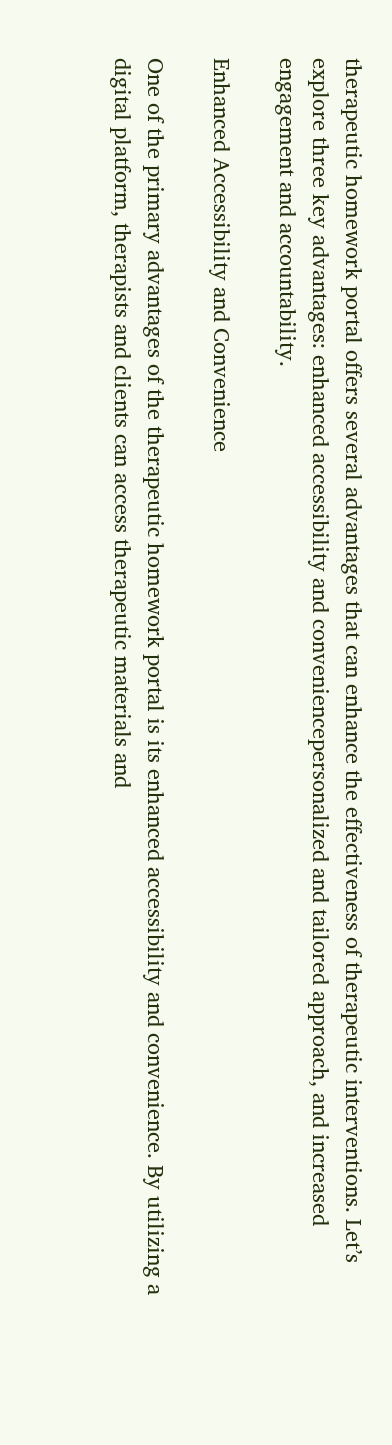therapeutic homework portal offers several advantages that can enhance the effectiveness of therapeutic interventions. Let’s explore three key advantages: enhanced accessibility and conveniencepersonalized and tailored approach, and increased engagement and accountability.

Enhanced Accessibility and Convenience

One of the primary advantages of the therapeutic homework portal is its enhanced accessibility and convenience. By utilizing a digital platform, therapists and clients can access therapeutic materials and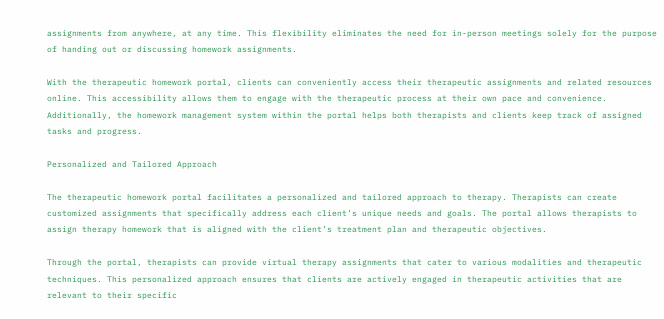assignments from anywhere, at any time. This flexibility eliminates the need for in-person meetings solely for the purpose of handing out or discussing homework assignments.

With the therapeutic homework portal, clients can conveniently access their therapeutic assignments and related resources online. This accessibility allows them to engage with the therapeutic process at their own pace and convenience. Additionally, the homework management system within the portal helps both therapists and clients keep track of assigned tasks and progress.

Personalized and Tailored Approach

The therapeutic homework portal facilitates a personalized and tailored approach to therapy. Therapists can create customized assignments that specifically address each client’s unique needs and goals. The portal allows therapists to assign therapy homework that is aligned with the client’s treatment plan and therapeutic objectives.

Through the portal, therapists can provide virtual therapy assignments that cater to various modalities and therapeutic techniques. This personalized approach ensures that clients are actively engaged in therapeutic activities that are relevant to their specific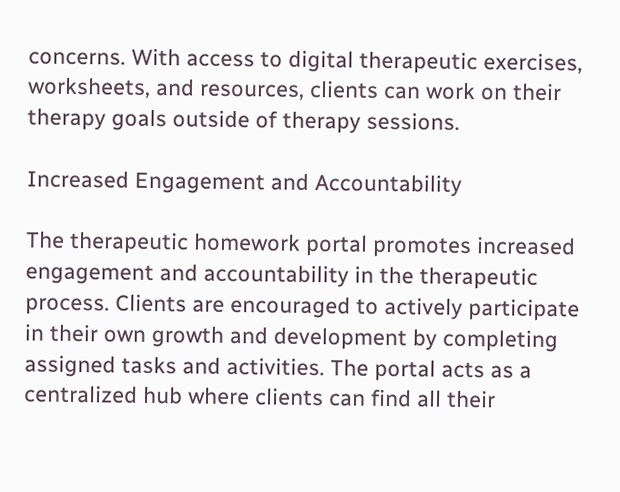concerns. With access to digital therapeutic exercises, worksheets, and resources, clients can work on their therapy goals outside of therapy sessions.

Increased Engagement and Accountability

The therapeutic homework portal promotes increased engagement and accountability in the therapeutic process. Clients are encouraged to actively participate in their own growth and development by completing assigned tasks and activities. The portal acts as a centralized hub where clients can find all their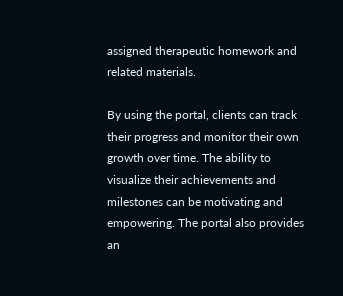assigned therapeutic homework and related materials.

By using the portal, clients can track their progress and monitor their own growth over time. The ability to visualize their achievements and milestones can be motivating and empowering. The portal also provides an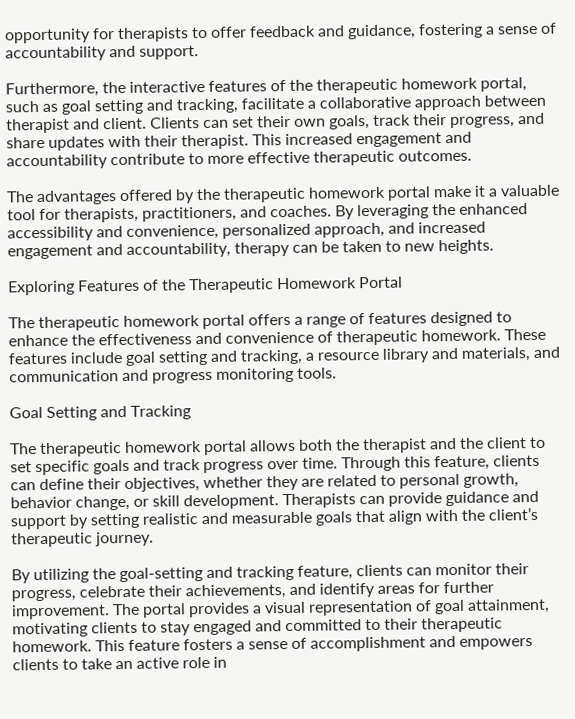opportunity for therapists to offer feedback and guidance, fostering a sense of accountability and support.

Furthermore, the interactive features of the therapeutic homework portal, such as goal setting and tracking, facilitate a collaborative approach between therapist and client. Clients can set their own goals, track their progress, and share updates with their therapist. This increased engagement and accountability contribute to more effective therapeutic outcomes.

The advantages offered by the therapeutic homework portal make it a valuable tool for therapists, practitioners, and coaches. By leveraging the enhanced accessibility and convenience, personalized approach, and increased engagement and accountability, therapy can be taken to new heights.

Exploring Features of the Therapeutic Homework Portal

The therapeutic homework portal offers a range of features designed to enhance the effectiveness and convenience of therapeutic homework. These features include goal setting and tracking, a resource library and materials, and communication and progress monitoring tools.

Goal Setting and Tracking

The therapeutic homework portal allows both the therapist and the client to set specific goals and track progress over time. Through this feature, clients can define their objectives, whether they are related to personal growth, behavior change, or skill development. Therapists can provide guidance and support by setting realistic and measurable goals that align with the client’s therapeutic journey.

By utilizing the goal-setting and tracking feature, clients can monitor their progress, celebrate their achievements, and identify areas for further improvement. The portal provides a visual representation of goal attainment, motivating clients to stay engaged and committed to their therapeutic homework. This feature fosters a sense of accomplishment and empowers clients to take an active role in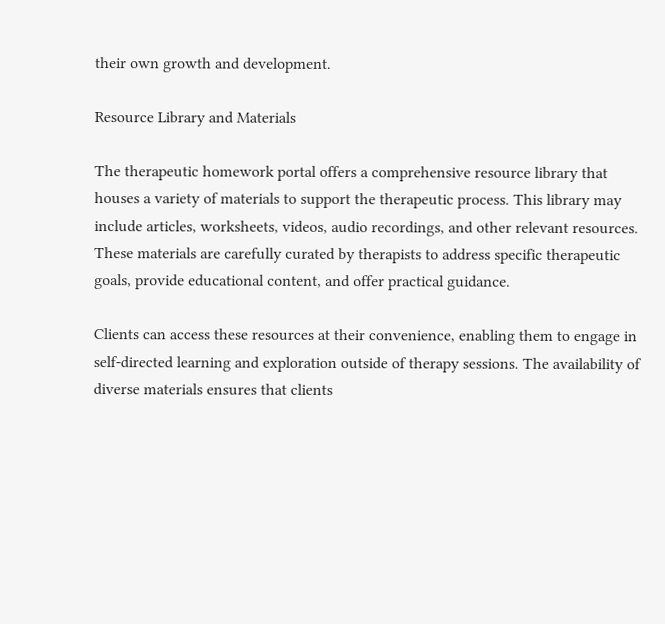their own growth and development.

Resource Library and Materials

The therapeutic homework portal offers a comprehensive resource library that houses a variety of materials to support the therapeutic process. This library may include articles, worksheets, videos, audio recordings, and other relevant resources. These materials are carefully curated by therapists to address specific therapeutic goals, provide educational content, and offer practical guidance.

Clients can access these resources at their convenience, enabling them to engage in self-directed learning and exploration outside of therapy sessions. The availability of diverse materials ensures that clients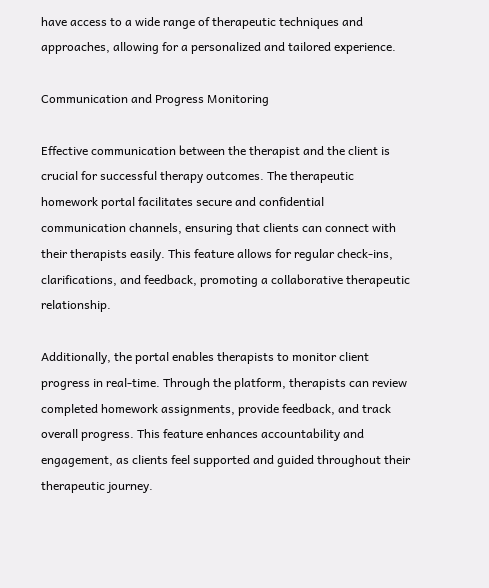have access to a wide range of therapeutic techniques and approaches, allowing for a personalized and tailored experience.

Communication and Progress Monitoring

Effective communication between the therapist and the client is crucial for successful therapy outcomes. The therapeutic homework portal facilitates secure and confidential communication channels, ensuring that clients can connect with their therapists easily. This feature allows for regular check-ins, clarifications, and feedback, promoting a collaborative therapeutic relationship.

Additionally, the portal enables therapists to monitor client progress in real-time. Through the platform, therapists can review completed homework assignments, provide feedback, and track overall progress. This feature enhances accountability and engagement, as clients feel supported and guided throughout their therapeutic journey.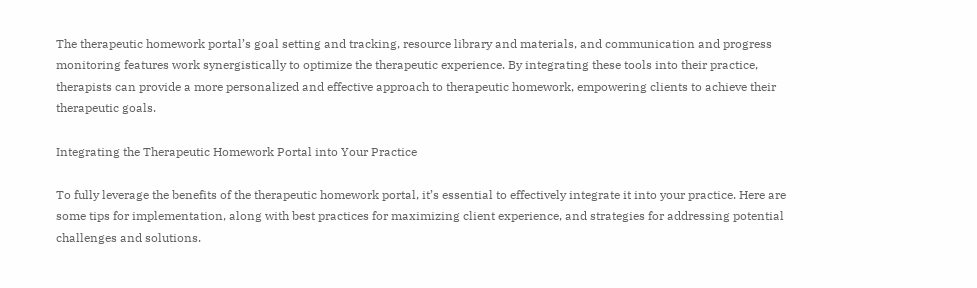The therapeutic homework portal’s goal setting and tracking, resource library and materials, and communication and progress monitoring features work synergistically to optimize the therapeutic experience. By integrating these tools into their practice, therapists can provide a more personalized and effective approach to therapeutic homework, empowering clients to achieve their therapeutic goals.

Integrating the Therapeutic Homework Portal into Your Practice

To fully leverage the benefits of the therapeutic homework portal, it’s essential to effectively integrate it into your practice. Here are some tips for implementation, along with best practices for maximizing client experience, and strategies for addressing potential challenges and solutions.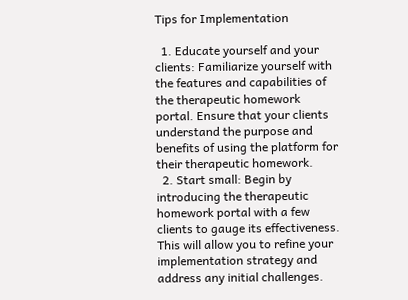Tips for Implementation

  1. Educate yourself and your clients: Familiarize yourself with the features and capabilities of the therapeutic homework portal. Ensure that your clients understand the purpose and benefits of using the platform for their therapeutic homework.
  2. Start small: Begin by introducing the therapeutic homework portal with a few clients to gauge its effectiveness. This will allow you to refine your implementation strategy and address any initial challenges.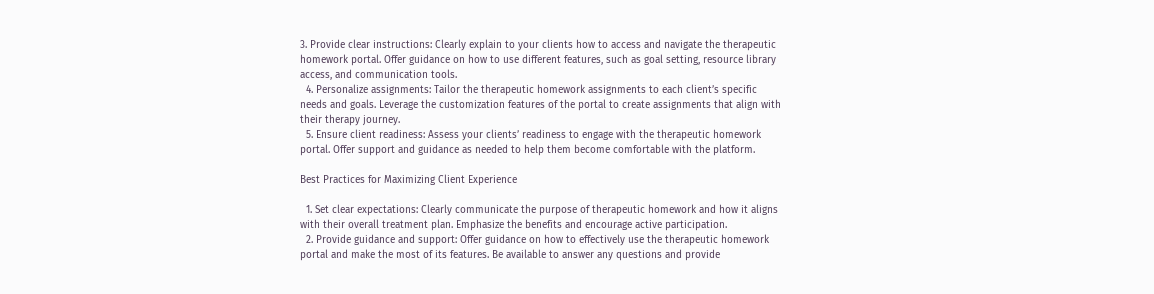3. Provide clear instructions: Clearly explain to your clients how to access and navigate the therapeutic homework portal. Offer guidance on how to use different features, such as goal setting, resource library access, and communication tools.
  4. Personalize assignments: Tailor the therapeutic homework assignments to each client’s specific needs and goals. Leverage the customization features of the portal to create assignments that align with their therapy journey.
  5. Ensure client readiness: Assess your clients’ readiness to engage with the therapeutic homework portal. Offer support and guidance as needed to help them become comfortable with the platform.

Best Practices for Maximizing Client Experience

  1. Set clear expectations: Clearly communicate the purpose of therapeutic homework and how it aligns with their overall treatment plan. Emphasize the benefits and encourage active participation.
  2. Provide guidance and support: Offer guidance on how to effectively use the therapeutic homework portal and make the most of its features. Be available to answer any questions and provide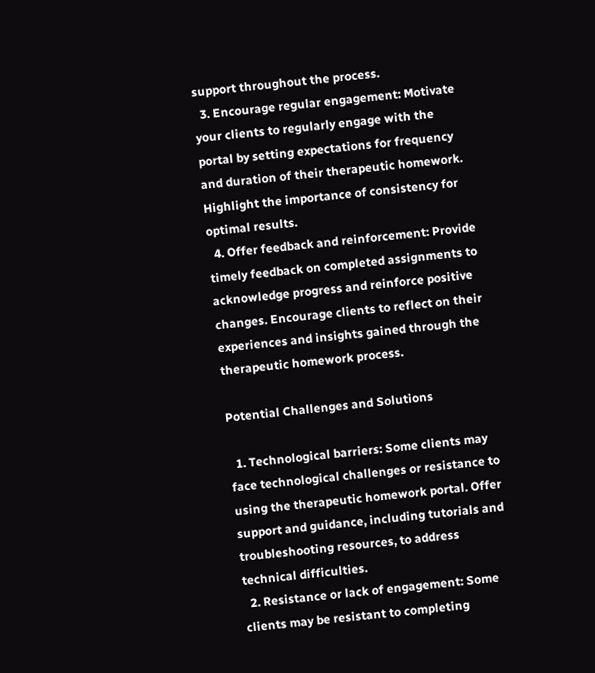support throughout the process.
  3. Encourage regular engagement: Motivate your clients to regularly engage with the portal by setting expectations for frequency and duration of their therapeutic homework. Highlight the importance of consistency for optimal results.
  4. Offer feedback and reinforcement: Provide timely feedback on completed assignments to acknowledge progress and reinforce positive changes. Encourage clients to reflect on their experiences and insights gained through the therapeutic homework process.

Potential Challenges and Solutions

  1. Technological barriers: Some clients may face technological challenges or resistance to using the therapeutic homework portal. Offer support and guidance, including tutorials and troubleshooting resources, to address technical difficulties.
  2. Resistance or lack of engagement: Some clients may be resistant to completing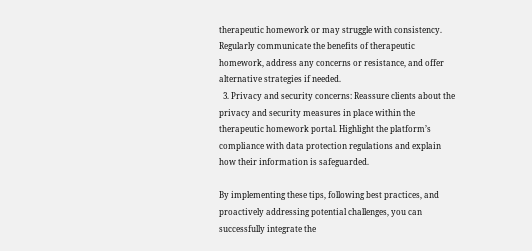therapeutic homework or may struggle with consistency. Regularly communicate the benefits of therapeutic homework, address any concerns or resistance, and offer alternative strategies if needed.
  3. Privacy and security concerns: Reassure clients about the privacy and security measures in place within the therapeutic homework portal. Highlight the platform’s compliance with data protection regulations and explain how their information is safeguarded.

By implementing these tips, following best practices, and proactively addressing potential challenges, you can successfully integrate the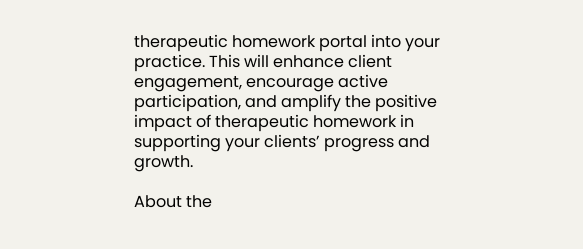therapeutic homework portal into your practice. This will enhance client engagement, encourage active participation, and amplify the positive impact of therapeutic homework in supporting your clients’ progress and growth.

About the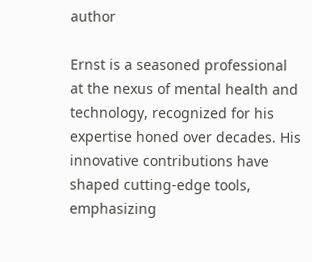author

Ernst is a seasoned professional at the nexus of mental health and technology, recognized for his expertise honed over decades. His innovative contributions have shaped cutting-edge tools, emphasizing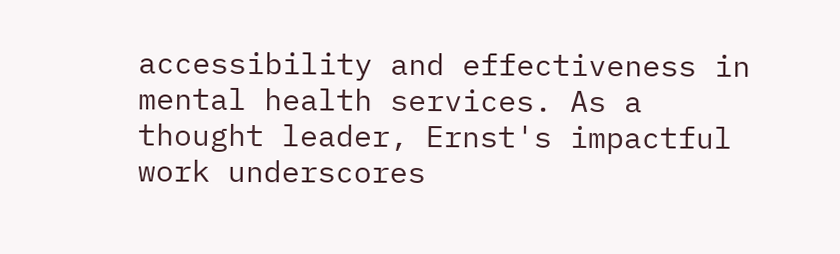accessibility and effectiveness in mental health services. As a thought leader, Ernst's impactful work underscores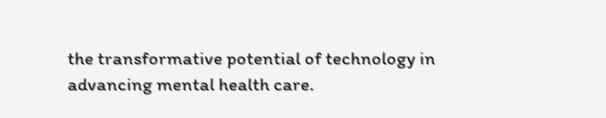the transformative potential of technology in advancing mental health care.